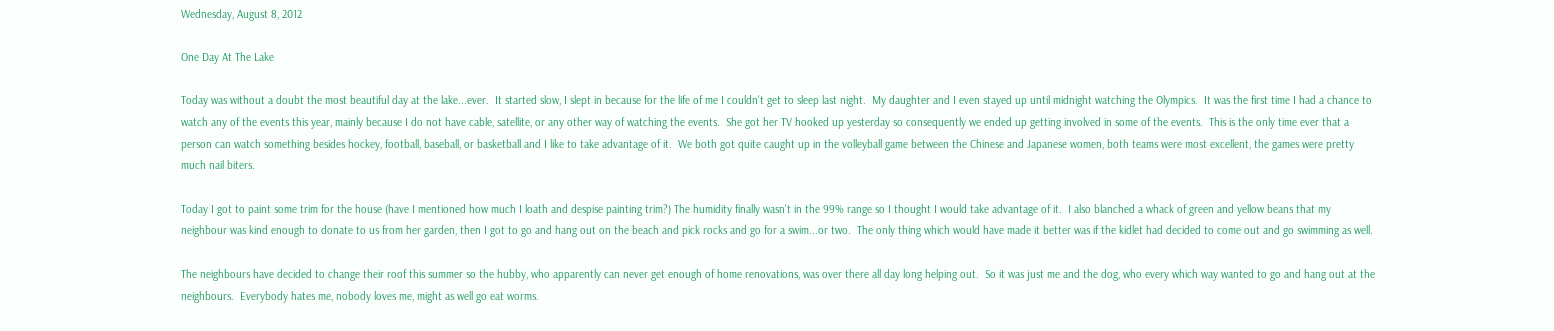Wednesday, August 8, 2012

One Day At The Lake

Today was without a doubt the most beautiful day at the lake...ever.  It started slow, I slept in because for the life of me I couldn't get to sleep last night.  My daughter and I even stayed up until midnight watching the Olympics.  It was the first time I had a chance to watch any of the events this year, mainly because I do not have cable, satellite, or any other way of watching the events.  She got her TV hooked up yesterday so consequently we ended up getting involved in some of the events.  This is the only time ever that a person can watch something besides hockey, football, baseball, or basketball and I like to take advantage of it.  We both got quite caught up in the volleyball game between the Chinese and Japanese women, both teams were most excellent, the games were pretty much nail biters.

Today I got to paint some trim for the house (have I mentioned how much I loath and despise painting trim?) The humidity finally wasn't in the 99% range so I thought I would take advantage of it.  I also blanched a whack of green and yellow beans that my neighbour was kind enough to donate to us from her garden, then I got to go and hang out on the beach and pick rocks and go for a swim...or two.  The only thing which would have made it better was if the kidlet had decided to come out and go swimming as well.

The neighbours have decided to change their roof this summer so the hubby, who apparently can never get enough of home renovations, was over there all day long helping out.  So it was just me and the dog, who every which way wanted to go and hang out at the neighbours.  Everybody hates me, nobody loves me, might as well go eat worms.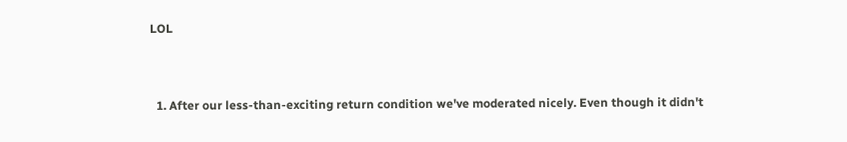LOL


  1. After our less-than-exciting return condition we've moderated nicely. Even though it didn't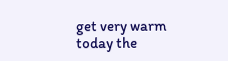get very warm today the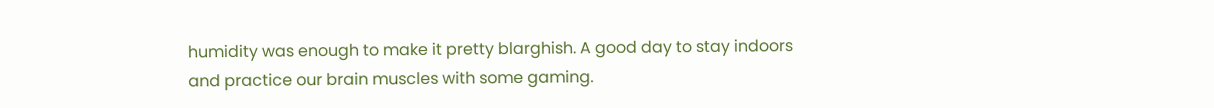humidity was enough to make it pretty blarghish. A good day to stay indoors and practice our brain muscles with some gaming.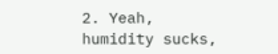2. Yeah, humidity sucks,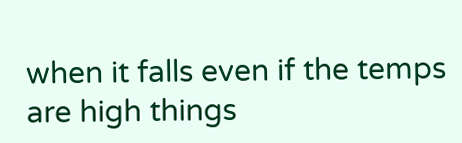when it falls even if the temps are high things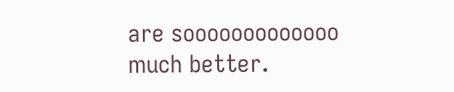are sooooooooooooo much better.